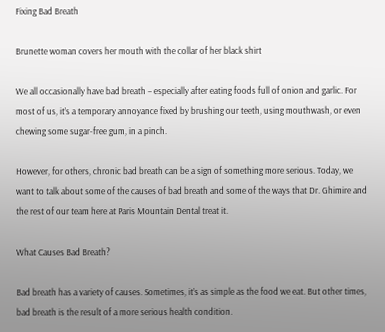Fixing Bad Breath

Brunette woman covers her mouth with the collar of her black shirt

We all occasionally have bad breath – especially after eating foods full of onion and garlic. For most of us, it’s a temporary annoyance fixed by brushing our teeth, using mouthwash, or even chewing some sugar-free gum, in a pinch.

However, for others, chronic bad breath can be a sign of something more serious. Today, we want to talk about some of the causes of bad breath and some of the ways that Dr. Ghimire and the rest of our team here at Paris Mountain Dental treat it.

What Causes Bad Breath?

Bad breath has a variety of causes. Sometimes, it’s as simple as the food we eat. But other times, bad breath is the result of a more serious health condition.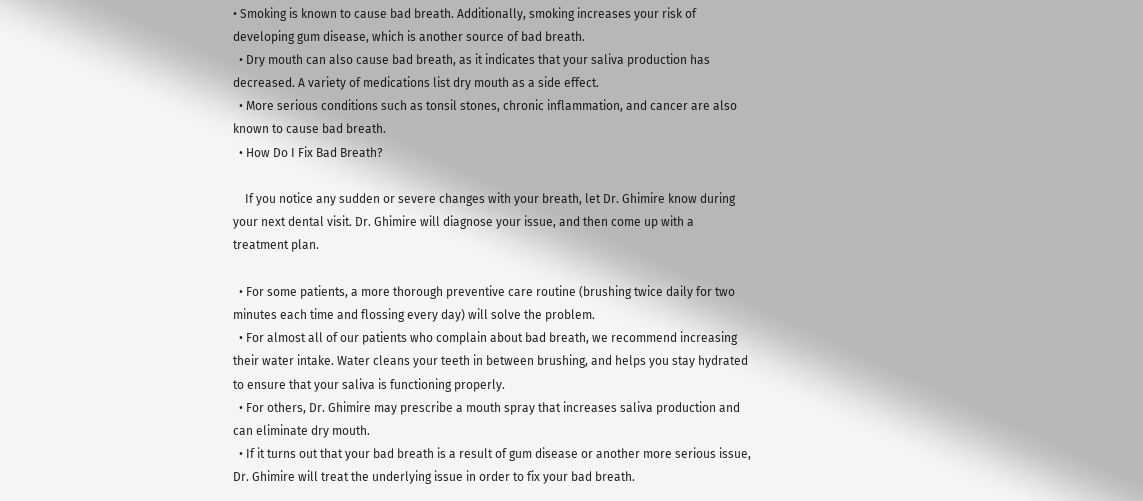• Smoking is known to cause bad breath. Additionally, smoking increases your risk of developing gum disease, which is another source of bad breath.
  • Dry mouth can also cause bad breath, as it indicates that your saliva production has decreased. A variety of medications list dry mouth as a side effect.
  • More serious conditions such as tonsil stones, chronic inflammation, and cancer are also known to cause bad breath.
  • How Do I Fix Bad Breath?

    If you notice any sudden or severe changes with your breath, let Dr. Ghimire know during your next dental visit. Dr. Ghimire will diagnose your issue, and then come up with a treatment plan.

  • For some patients, a more thorough preventive care routine (brushing twice daily for two minutes each time and flossing every day) will solve the problem.
  • For almost all of our patients who complain about bad breath, we recommend increasing their water intake. Water cleans your teeth in between brushing, and helps you stay hydrated to ensure that your saliva is functioning properly.
  • For others, Dr. Ghimire may prescribe a mouth spray that increases saliva production and can eliminate dry mouth.
  • If it turns out that your bad breath is a result of gum disease or another more serious issue, Dr. Ghimire will treat the underlying issue in order to fix your bad breath.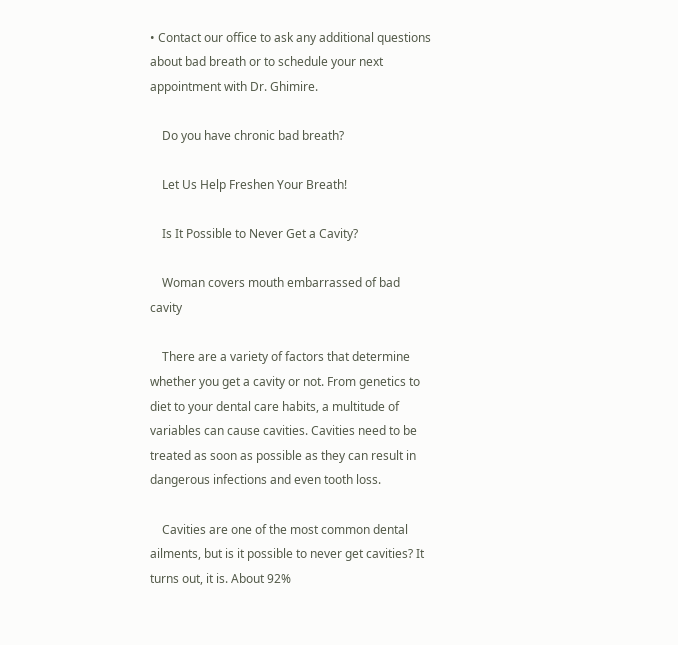• Contact our office to ask any additional questions about bad breath or to schedule your next appointment with Dr. Ghimire.

    Do you have chronic bad breath?

    Let Us Help Freshen Your Breath!

    Is It Possible to Never Get a Cavity?

    Woman covers mouth embarrassed of bad cavity

    There are a variety of factors that determine whether you get a cavity or not. From genetics to diet to your dental care habits, a multitude of variables can cause cavities. Cavities need to be treated as soon as possible as they can result in dangerous infections and even tooth loss.

    Cavities are one of the most common dental ailments, but is it possible to never get cavities? It turns out, it is. About 92%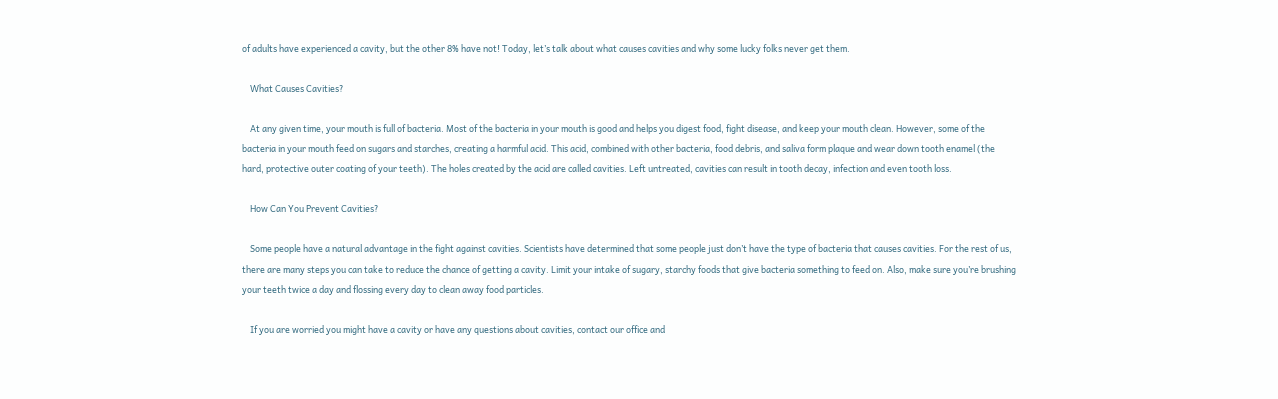of adults have experienced a cavity, but the other 8% have not! Today, let’s talk about what causes cavities and why some lucky folks never get them.

    What Causes Cavities?

    At any given time, your mouth is full of bacteria. Most of the bacteria in your mouth is good and helps you digest food, fight disease, and keep your mouth clean. However, some of the bacteria in your mouth feed on sugars and starches, creating a harmful acid. This acid, combined with other bacteria, food debris, and saliva form plaque and wear down tooth enamel (the hard, protective outer coating of your teeth). The holes created by the acid are called cavities. Left untreated, cavities can result in tooth decay, infection and even tooth loss.

    How Can You Prevent Cavities?

    Some people have a natural advantage in the fight against cavities. Scientists have determined that some people just don’t have the type of bacteria that causes cavities. For the rest of us, there are many steps you can take to reduce the chance of getting a cavity. Limit your intake of sugary, starchy foods that give bacteria something to feed on. Also, make sure you’re brushing your teeth twice a day and flossing every day to clean away food particles.

    If you are worried you might have a cavity or have any questions about cavities, contact our office and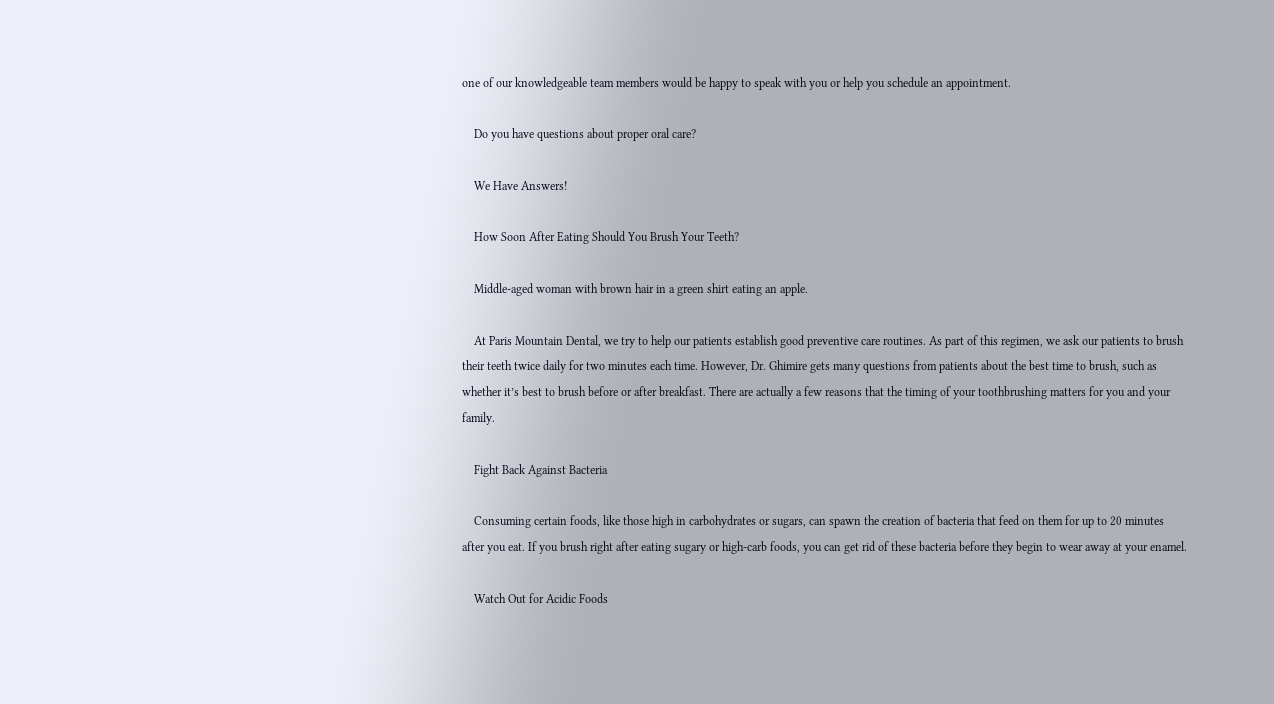one of our knowledgeable team members would be happy to speak with you or help you schedule an appointment.

    Do you have questions about proper oral care?

    We Have Answers!

    How Soon After Eating Should You Brush Your Teeth?

    Middle-aged woman with brown hair in a green shirt eating an apple.

    At Paris Mountain Dental, we try to help our patients establish good preventive care routines. As part of this regimen, we ask our patients to brush their teeth twice daily for two minutes each time. However, Dr. Ghimire gets many questions from patients about the best time to brush, such as whether it’s best to brush before or after breakfast. There are actually a few reasons that the timing of your toothbrushing matters for you and your family.

    Fight Back Against Bacteria

    Consuming certain foods, like those high in carbohydrates or sugars, can spawn the creation of bacteria that feed on them for up to 20 minutes after you eat. If you brush right after eating sugary or high-carb foods, you can get rid of these bacteria before they begin to wear away at your enamel.

    Watch Out for Acidic Foods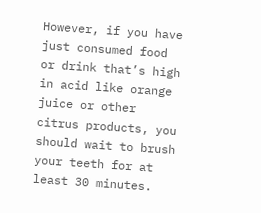However, if you have just consumed food or drink that’s high in acid like orange juice or other citrus products, you should wait to brush your teeth for at least 30 minutes.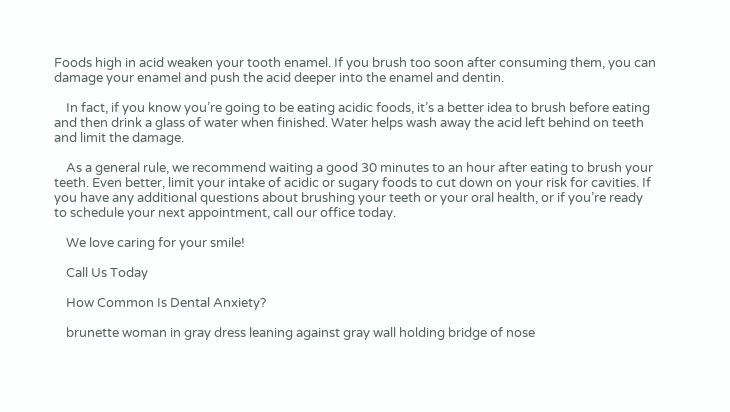Foods high in acid weaken your tooth enamel. If you brush too soon after consuming them, you can damage your enamel and push the acid deeper into the enamel and dentin.

    In fact, if you know you’re going to be eating acidic foods, it’s a better idea to brush before eating and then drink a glass of water when finished. Water helps wash away the acid left behind on teeth and limit the damage.

    As a general rule, we recommend waiting a good 30 minutes to an hour after eating to brush your teeth. Even better, limit your intake of acidic or sugary foods to cut down on your risk for cavities. If you have any additional questions about brushing your teeth or your oral health, or if you’re ready to schedule your next appointment, call our office today.

    We love caring for your smile!

    Call Us Today

    How Common Is Dental Anxiety?

    brunette woman in gray dress leaning against gray wall holding bridge of nose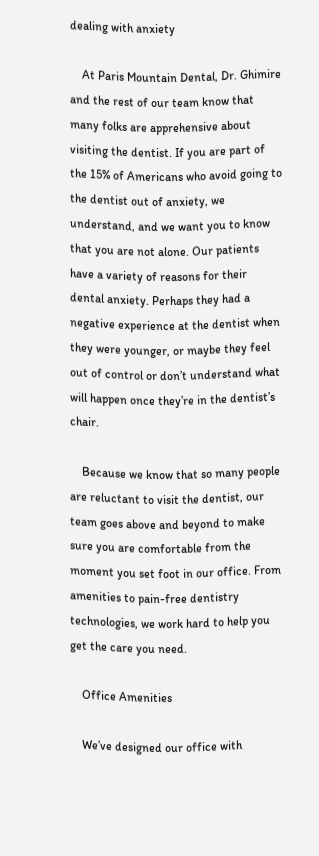dealing with anxiety

    At Paris Mountain Dental, Dr. Ghimire and the rest of our team know that many folks are apprehensive about visiting the dentist. If you are part of the 15% of Americans who avoid going to the dentist out of anxiety, we understand, and we want you to know that you are not alone. Our patients have a variety of reasons for their dental anxiety. Perhaps they had a negative experience at the dentist when they were younger, or maybe they feel out of control or don’t understand what will happen once they’re in the dentist’s chair.

    Because we know that so many people are reluctant to visit the dentist, our team goes above and beyond to make sure you are comfortable from the moment you set foot in our office. From amenities to pain-free dentistry technologies, we work hard to help you get the care you need.

    Office Amenities

    We’ve designed our office with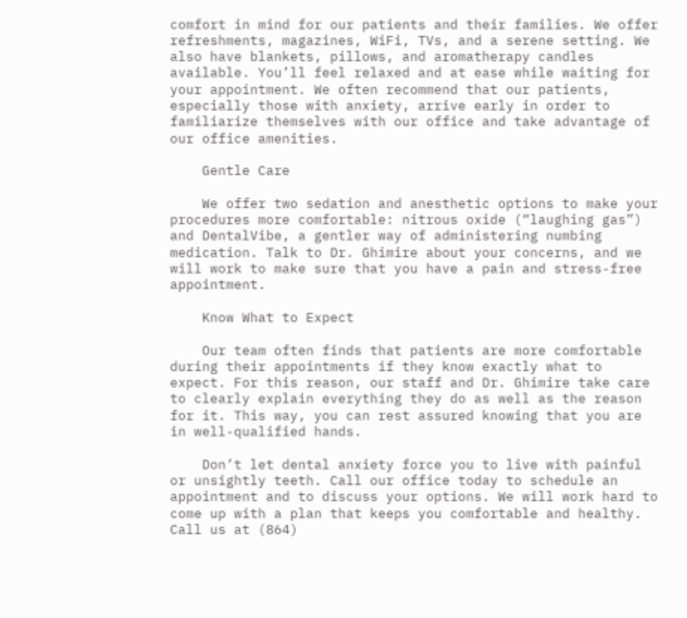comfort in mind for our patients and their families. We offer refreshments, magazines, WiFi, TVs, and a serene setting. We also have blankets, pillows, and aromatherapy candles available. You’ll feel relaxed and at ease while waiting for your appointment. We often recommend that our patients, especially those with anxiety, arrive early in order to familiarize themselves with our office and take advantage of our office amenities.

    Gentle Care

    We offer two sedation and anesthetic options to make your procedures more comfortable: nitrous oxide (“laughing gas”) and DentalVibe, a gentler way of administering numbing medication. Talk to Dr. Ghimire about your concerns, and we will work to make sure that you have a pain and stress-free appointment.

    Know What to Expect

    Our team often finds that patients are more comfortable during their appointments if they know exactly what to expect. For this reason, our staff and Dr. Ghimire take care to clearly explain everything they do as well as the reason for it. This way, you can rest assured knowing that you are in well-qualified hands.

    Don’t let dental anxiety force you to live with painful or unsightly teeth. Call our office today to schedule an appointment and to discuss your options. We will work hard to come up with a plan that keeps you comfortable and healthy. Call us at (864)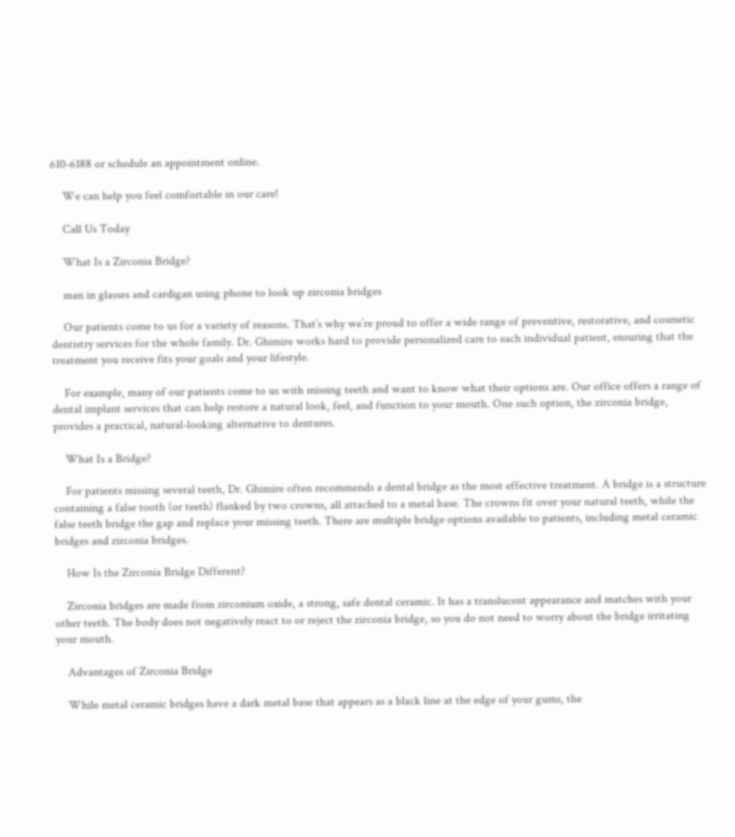610-6188 or schedule an appointment online.

    We can help you feel comfortable in our care!

    Call Us Today

    What Is a Zirconia Bridge?

    man in glasses and cardigan using phone to look up zirconia bridges

    Our patients come to us for a variety of reasons. That’s why we’re proud to offer a wide range of preventive, restorative, and cosmetic dentistry services for the whole family. Dr. Ghimire works hard to provide personalized care to each individual patient, ensuring that the treatment you receive fits your goals and your lifestyle.

    For example, many of our patients come to us with missing teeth and want to know what their options are. Our office offers a range of dental implant services that can help restore a natural look, feel, and function to your mouth. One such option, the zirconia bridge, provides a practical, natural-looking alternative to dentures.

    What Is a Bridge?

    For patients missing several teeth, Dr. Ghimire often recommends a dental bridge as the most effective treatment. A bridge is a structure containing a false tooth (or teeth) flanked by two crowns, all attached to a metal base. The crowns fit over your natural teeth, while the false teeth bridge the gap and replace your missing teeth. There are multiple bridge options available to patients, including metal ceramic bridges and zirconia bridges.

    How Is the Zirconia Bridge Different?

    Zirconia bridges are made from zirconium oxide, a strong, safe dental ceramic. It has a translucent appearance and matches with your other teeth. The body does not negatively react to or reject the zirconia bridge, so you do not need to worry about the bridge irritating your mouth.

    Advantages of Zirconia Bridge

    While metal ceramic bridges have a dark metal base that appears as a black line at the edge of your gums, the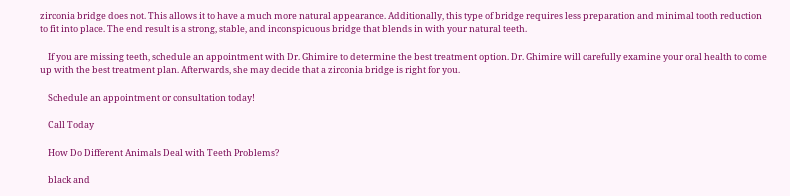zirconia bridge does not. This allows it to have a much more natural appearance. Additionally, this type of bridge requires less preparation and minimal tooth reduction to fit into place. The end result is a strong, stable, and inconspicuous bridge that blends in with your natural teeth.

    If you are missing teeth, schedule an appointment with Dr. Ghimire to determine the best treatment option. Dr. Ghimire will carefully examine your oral health to come up with the best treatment plan. Afterwards, she may decide that a zirconia bridge is right for you.

    Schedule an appointment or consultation today!

    Call Today

    How Do Different Animals Deal with Teeth Problems?

    black and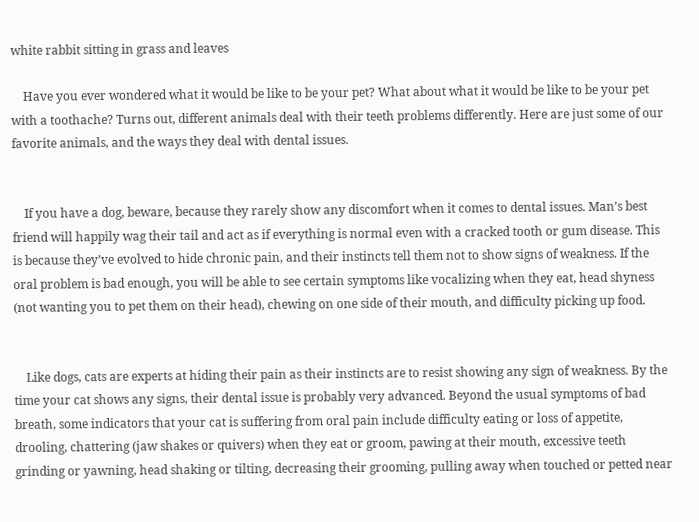white rabbit sitting in grass and leaves

    Have you ever wondered what it would be like to be your pet? What about what it would be like to be your pet with a toothache? Turns out, different animals deal with their teeth problems differently. Here are just some of our favorite animals, and the ways they deal with dental issues.


    If you have a dog, beware, because they rarely show any discomfort when it comes to dental issues. Man’s best friend will happily wag their tail and act as if everything is normal even with a cracked tooth or gum disease. This is because they’ve evolved to hide chronic pain, and their instincts tell them not to show signs of weakness. If the oral problem is bad enough, you will be able to see certain symptoms like vocalizing when they eat, head shyness (not wanting you to pet them on their head), chewing on one side of their mouth, and difficulty picking up food.


    Like dogs, cats are experts at hiding their pain as their instincts are to resist showing any sign of weakness. By the time your cat shows any signs, their dental issue is probably very advanced. Beyond the usual symptoms of bad breath, some indicators that your cat is suffering from oral pain include difficulty eating or loss of appetite, drooling, chattering (jaw shakes or quivers) when they eat or groom, pawing at their mouth, excessive teeth grinding or yawning, head shaking or tilting, decreasing their grooming, pulling away when touched or petted near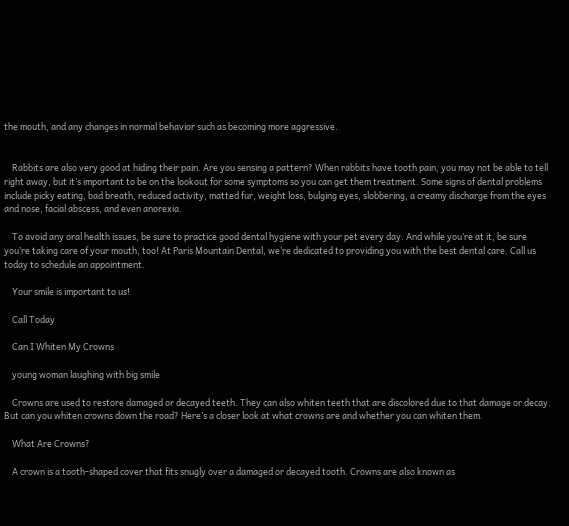the mouth, and any changes in normal behavior such as becoming more aggressive.


    Rabbits are also very good at hiding their pain. Are you sensing a pattern? When rabbits have tooth pain, you may not be able to tell right away, but it’s important to be on the lookout for some symptoms so you can get them treatment. Some signs of dental problems include picky eating, bad breath, reduced activity, matted fur, weight loss, bulging eyes, slobbering, a creamy discharge from the eyes and nose, facial abscess, and even anorexia.

    To avoid any oral health issues, be sure to practice good dental hygiene with your pet every day. And while you’re at it, be sure you’re taking care of your mouth, too! At Paris Mountain Dental, we’re dedicated to providing you with the best dental care. Call us today to schedule an appointment.

    Your smile is important to us!

    Call Today

    Can I Whiten My Crowns

    young woman laughing with big smile

    Crowns are used to restore damaged or decayed teeth. They can also whiten teeth that are discolored due to that damage or decay. But can you whiten crowns down the road? Here’s a closer look at what crowns are and whether you can whiten them.

    What Are Crowns?

    A crown is a tooth-shaped cover that fits snugly over a damaged or decayed tooth. Crowns are also known as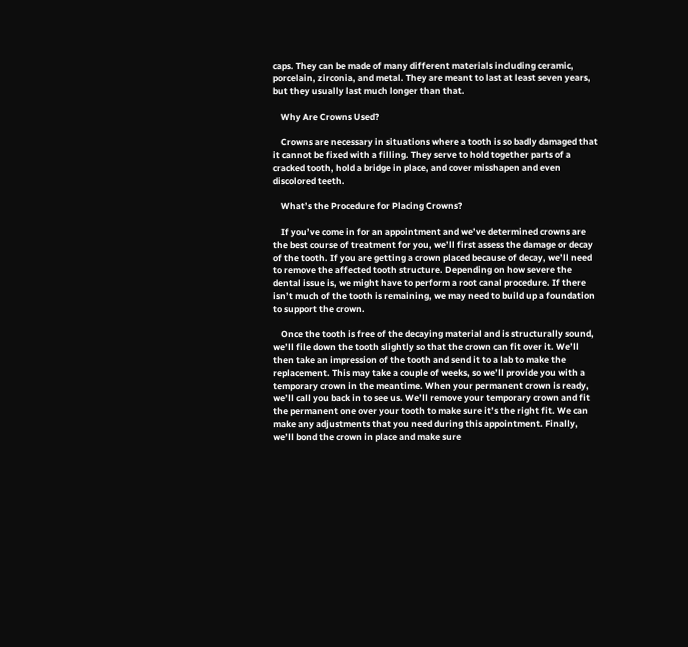caps. They can be made of many different materials including ceramic, porcelain, zirconia, and metal. They are meant to last at least seven years, but they usually last much longer than that.

    Why Are Crowns Used?

    Crowns are necessary in situations where a tooth is so badly damaged that it cannot be fixed with a filling. They serve to hold together parts of a cracked tooth, hold a bridge in place, and cover misshapen and even discolored teeth.

    What’s the Procedure for Placing Crowns?

    If you’ve come in for an appointment and we’ve determined crowns are the best course of treatment for you, we’ll first assess the damage or decay of the tooth. If you are getting a crown placed because of decay, we’ll need to remove the affected tooth structure. Depending on how severe the dental issue is, we might have to perform a root canal procedure. If there isn’t much of the tooth is remaining, we may need to build up a foundation to support the crown.

    Once the tooth is free of the decaying material and is structurally sound, we’ll file down the tooth slightly so that the crown can fit over it. We’ll then take an impression of the tooth and send it to a lab to make the replacement. This may take a couple of weeks, so we’ll provide you with a temporary crown in the meantime. When your permanent crown is ready, we’ll call you back in to see us. We’ll remove your temporary crown and fit the permanent one over your tooth to make sure it’s the right fit. We can make any adjustments that you need during this appointment. Finally, we’ll bond the crown in place and make sure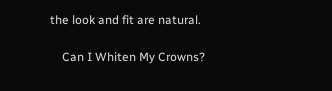the look and fit are natural.

    Can I Whiten My Crowns?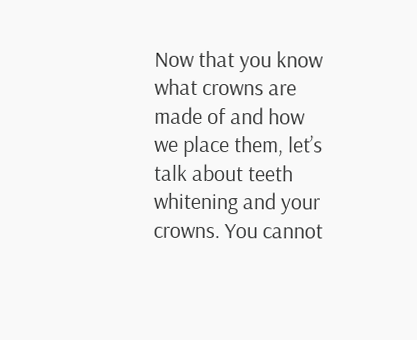Now that you know what crowns are made of and how we place them, let’s talk about teeth whitening and your crowns. You cannot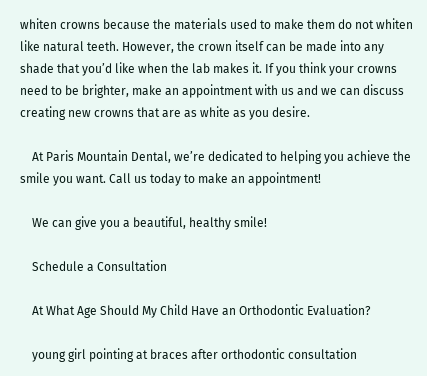whiten crowns because the materials used to make them do not whiten like natural teeth. However, the crown itself can be made into any shade that you’d like when the lab makes it. If you think your crowns need to be brighter, make an appointment with us and we can discuss creating new crowns that are as white as you desire.

    At Paris Mountain Dental, we’re dedicated to helping you achieve the smile you want. Call us today to make an appointment!

    We can give you a beautiful, healthy smile!

    Schedule a Consultation

    At What Age Should My Child Have an Orthodontic Evaluation?

    young girl pointing at braces after orthodontic consultation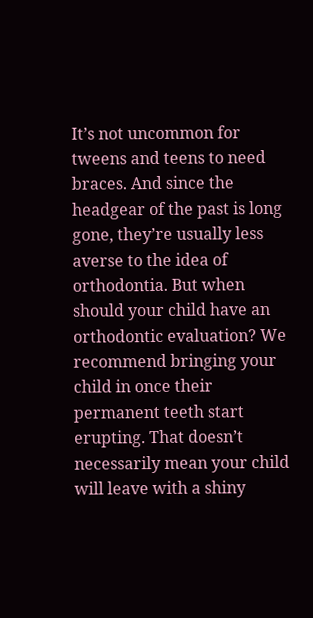It’s not uncommon for tweens and teens to need braces. And since the headgear of the past is long gone, they’re usually less averse to the idea of orthodontia. But when should your child have an orthodontic evaluation? We recommend bringing your child in once their permanent teeth start erupting. That doesn’t necessarily mean your child will leave with a shiny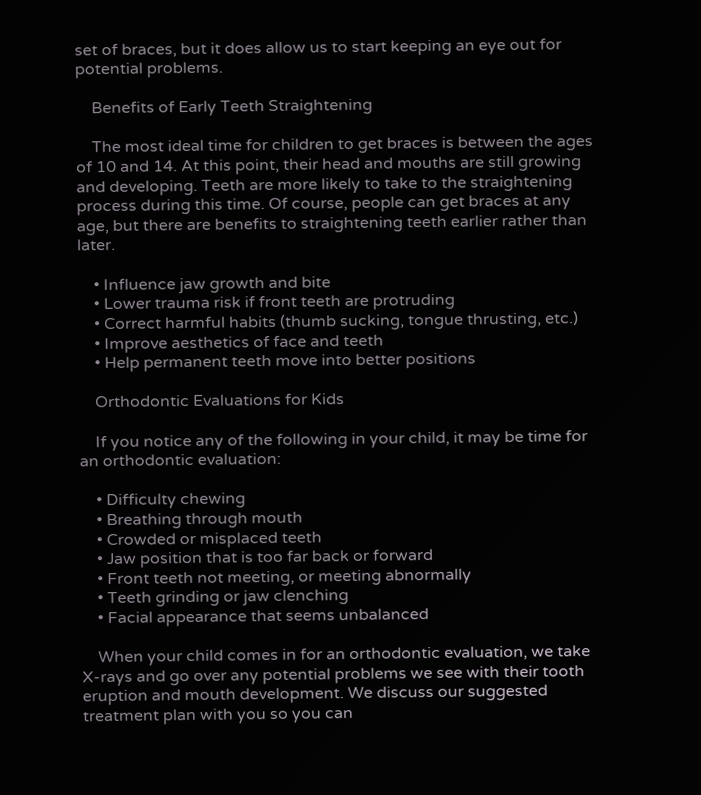set of braces, but it does allow us to start keeping an eye out for potential problems.

    Benefits of Early Teeth Straightening

    The most ideal time for children to get braces is between the ages of 10 and 14. At this point, their head and mouths are still growing and developing. Teeth are more likely to take to the straightening process during this time. Of course, people can get braces at any age, but there are benefits to straightening teeth earlier rather than later.

    • Influence jaw growth and bite
    • Lower trauma risk if front teeth are protruding
    • Correct harmful habits (thumb sucking, tongue thrusting, etc.)
    • Improve aesthetics of face and teeth
    • Help permanent teeth move into better positions

    Orthodontic Evaluations for Kids

    If you notice any of the following in your child, it may be time for an orthodontic evaluation:

    • Difficulty chewing
    • Breathing through mouth
    • Crowded or misplaced teeth
    • Jaw position that is too far back or forward
    • Front teeth not meeting, or meeting abnormally
    • Teeth grinding or jaw clenching
    • Facial appearance that seems unbalanced

    When your child comes in for an orthodontic evaluation, we take X-rays and go over any potential problems we see with their tooth eruption and mouth development. We discuss our suggested treatment plan with you so you can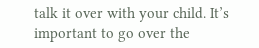talk it over with your child. It’s important to go over the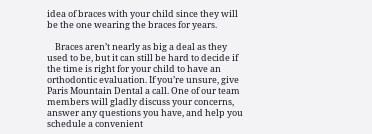idea of braces with your child since they will be the one wearing the braces for years.

    Braces aren’t nearly as big a deal as they used to be, but it can still be hard to decide if the time is right for your child to have an orthodontic evaluation. If you’re unsure, give Paris Mountain Dental a call. One of our team members will gladly discuss your concerns, answer any questions you have, and help you schedule a convenient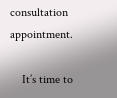consultation appointment.

    It’s time to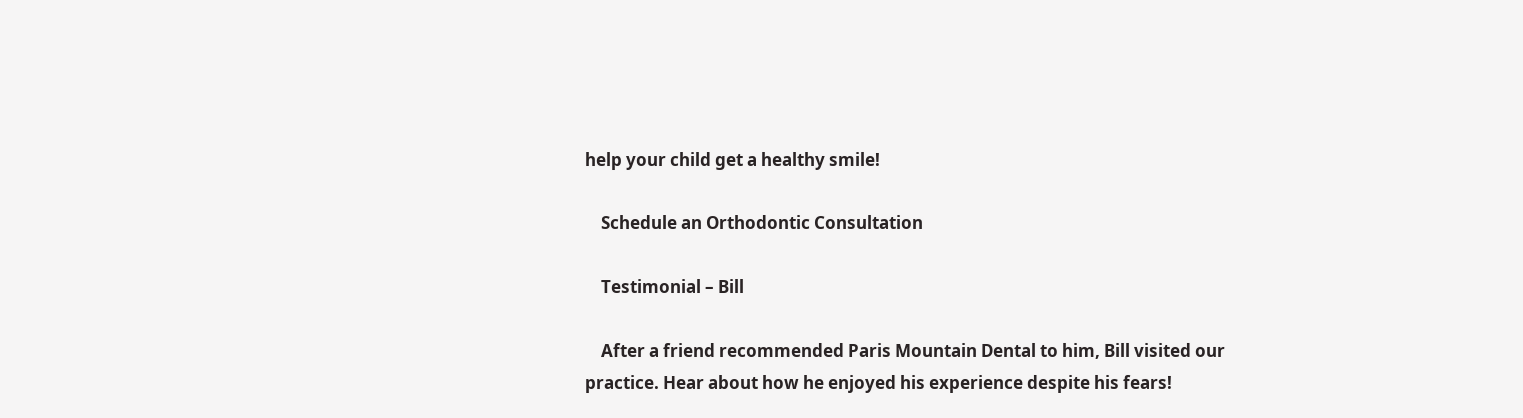help your child get a healthy smile!

    Schedule an Orthodontic Consultation

    Testimonial – Bill

    After a friend recommended Paris Mountain Dental to him, Bill visited our practice. Hear about how he enjoyed his experience despite his fears!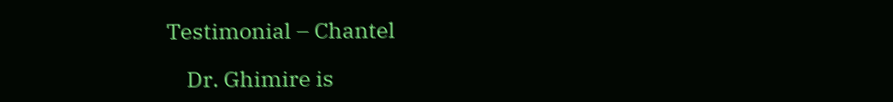Testimonial – Chantel

    Dr. Ghimire is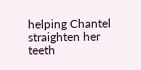helping Chantel straighten her teeth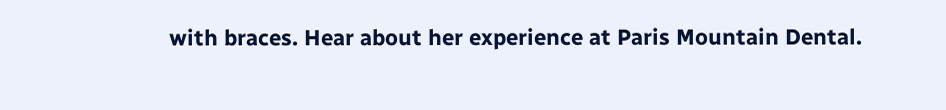with braces. Hear about her experience at Paris Mountain Dental.